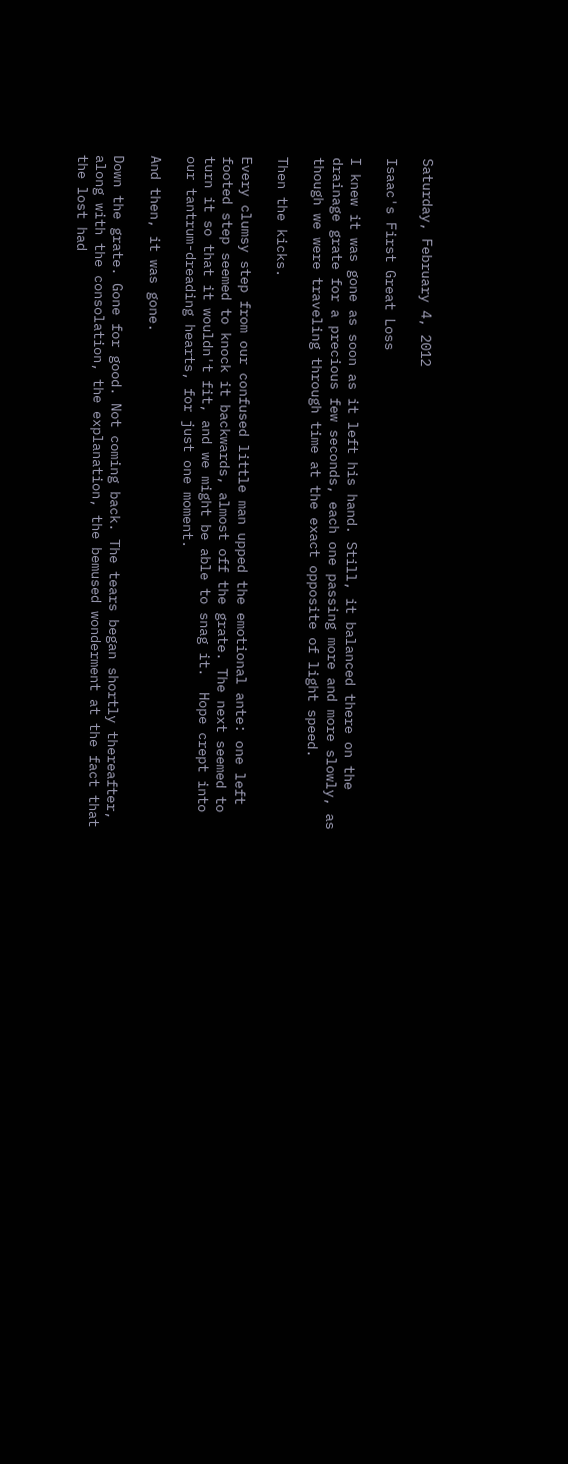Saturday, February 4, 2012

Isaac's First Great Loss

I knew it was gone as soon as it left his hand. Still, it balanced there on the drainage grate for a precious few seconds, each one passing more and more slowly, as though we were traveling through time at the exact opposite of light speed.

Then the kicks.

Every clumsy step from our confused little man upped the emotional ante: one left footed step seemed to knock it backwards, almost off the grate. The next seemed to turn it so that it wouldn't fit, and we might be able to snag it.  Hope crept into our tantrum-dreading hearts, for just one moment.

And then, it was gone.

Down the grate. Gone for good. Not coming back. The tears began shortly thereafter, along with the consolation, the explanation, the bemused wonderment at the fact that the lost had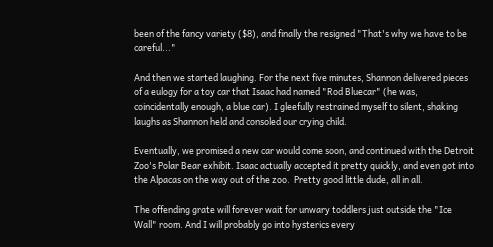been of the fancy variety ($8), and finally the resigned "That's why we have to be careful..."

And then we started laughing. For the next five minutes, Shannon delivered pieces of a eulogy for a toy car that Isaac had named "Rod Bluecar" (he was, coincidentally enough, a blue car). I gleefully restrained myself to silent, shaking laughs as Shannon held and consoled our crying child.

Eventually, we promised a new car would come soon, and continued with the Detroit Zoo's Polar Bear exhibit. Isaac actually accepted it pretty quickly, and even got into the Alpacas on the way out of the zoo.  Pretty good little dude, all in all.

The offending grate will forever wait for unwary toddlers just outside the "Ice Wall" room. And I will probably go into hysterics every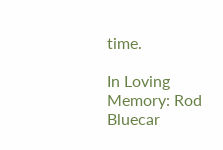time.

In Loving Memory: Rod Bluecar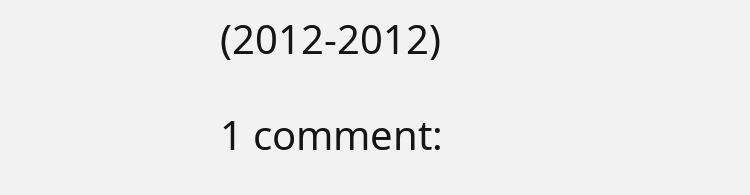(2012-2012)

1 comment: